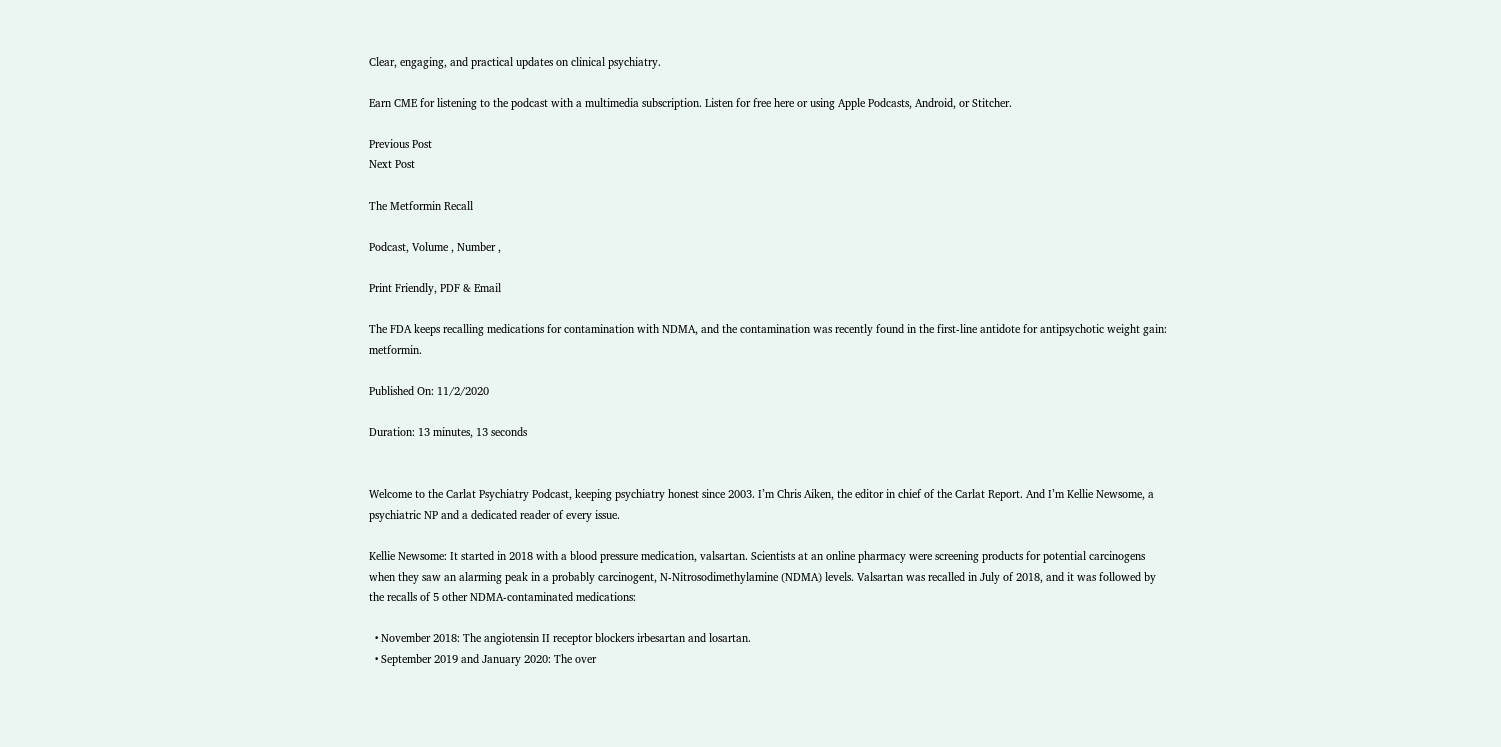Clear, engaging, and practical updates on clinical psychiatry.

Earn CME for listening to the podcast with a multimedia subscription. Listen for free here or using Apple Podcasts, Android, or Stitcher.

Previous Post
Next Post

The Metformin Recall

Podcast, Volume , Number ,

Print Friendly, PDF & Email

The FDA keeps recalling medications for contamination with NDMA, and the contamination was recently found in the first-line antidote for antipsychotic weight gain: metformin.

Published On: 11/2/2020

Duration: 13 minutes, 13 seconds


Welcome to the Carlat Psychiatry Podcast, keeping psychiatry honest since 2003. I’m Chris Aiken, the editor in chief of the Carlat Report. And I’m Kellie Newsome, a psychiatric NP and a dedicated reader of every issue.

Kellie Newsome: It started in 2018 with a blood pressure medication, valsartan. Scientists at an online pharmacy were screening products for potential carcinogens when they saw an alarming peak in a probably carcinogent, N-Nitrosodimethylamine (NDMA) levels. Valsartan was recalled in July of 2018, and it was followed by the recalls of 5 other NDMA-contaminated medications:

  • November 2018: The angiotensin II receptor blockers irbesartan and losartan.
  • September 2019 and January 2020: The over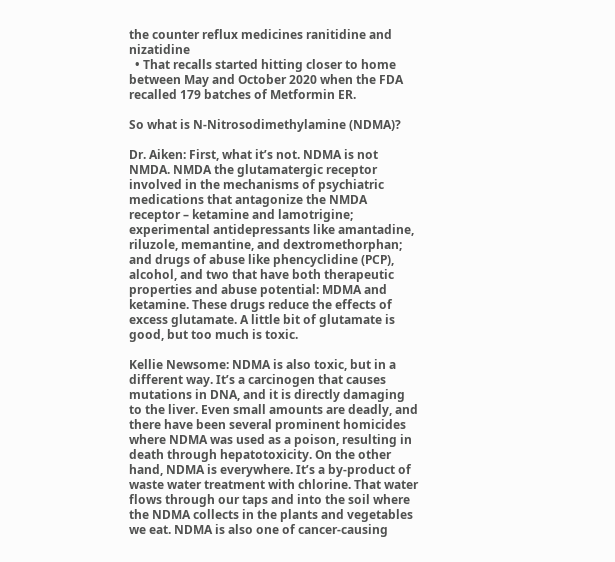the counter reflux medicines ranitidine and nizatidine
  • That recalls started hitting closer to home between May and October 2020 when the FDA recalled 179 batches of Metformin ER.

So what is N-Nitrosodimethylamine (NDMA)?

Dr. Aiken: First, what it’s not. NDMA is not NMDA. NMDA the glutamatergic receptor involved in the mechanisms of psychiatric medications that antagonize the NMDA receptor – ketamine and lamotrigine; experimental antidepressants like amantadine, riluzole, memantine, and dextromethorphan; and drugs of abuse like phencyclidine (PCP), alcohol, and two that have both therapeutic properties and abuse potential: MDMA and ketamine. These drugs reduce the effects of excess glutamate. A little bit of glutamate is good, but too much is toxic.

Kellie Newsome: NDMA is also toxic, but in a different way. It’s a carcinogen that causes mutations in DNA, and it is directly damaging to the liver. Even small amounts are deadly, and there have been several prominent homicides where NDMA was used as a poison, resulting in death through hepatotoxicity. On the other hand, NDMA is everywhere. It’s a by-product of waste water treatment with chlorine. That water flows through our taps and into the soil where the NDMA collects in the plants and vegetables we eat. NDMA is also one of cancer-causing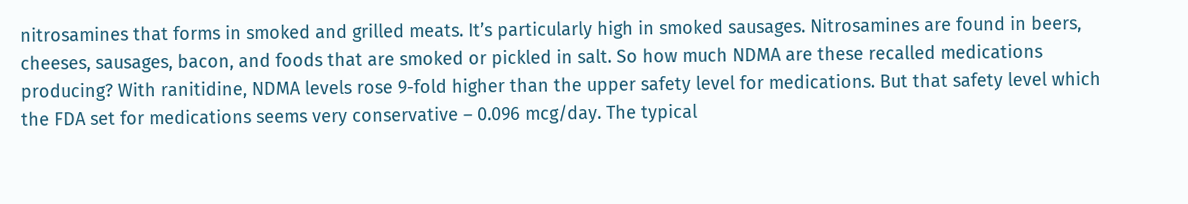nitrosamines that forms in smoked and grilled meats. It’s particularly high in smoked sausages. Nitrosamines are found in beers, cheeses, sausages, bacon, and foods that are smoked or pickled in salt. So how much NDMA are these recalled medications producing? With ranitidine, NDMA levels rose 9-fold higher than the upper safety level for medications. But that safety level which the FDA set for medications seems very conservative – 0.096 mcg/day. The typical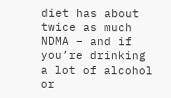diet has about twice as much NDMA – and if you’re drinking a lot of alcohol or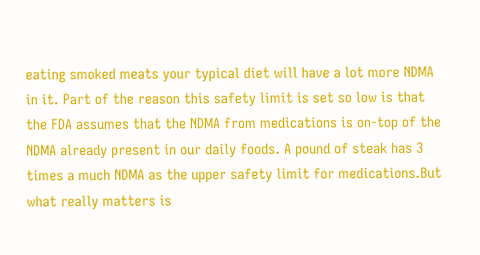eating smoked meats your typical diet will have a lot more NDMA in it. Part of the reason this safety limit is set so low is that the FDA assumes that the NDMA from medications is on-top of the NDMA already present in our daily foods. A pound of steak has 3 times a much NDMA as the upper safety limit for medications.But what really matters is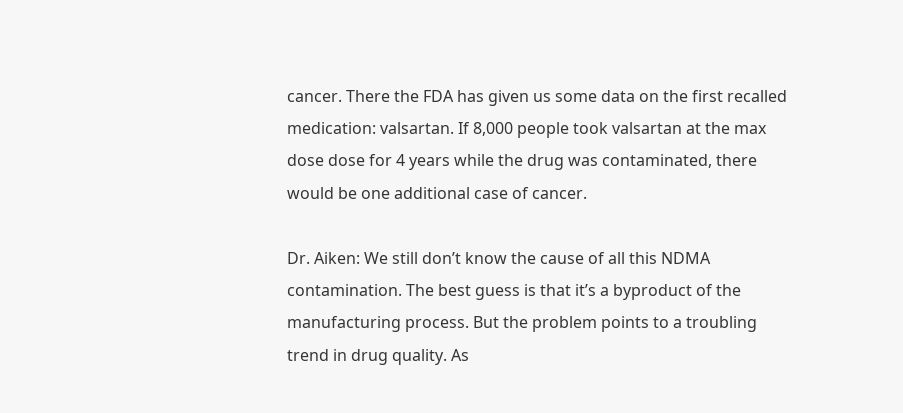cancer. There the FDA has given us some data on the first recalled medication: valsartan. If 8,000 people took valsartan at the max dose dose for 4 years while the drug was contaminated, there would be one additional case of cancer.

Dr. Aiken: We still don’t know the cause of all this NDMA contamination. The best guess is that it’s a byproduct of the manufacturing process. But the problem points to a troubling trend in drug quality. As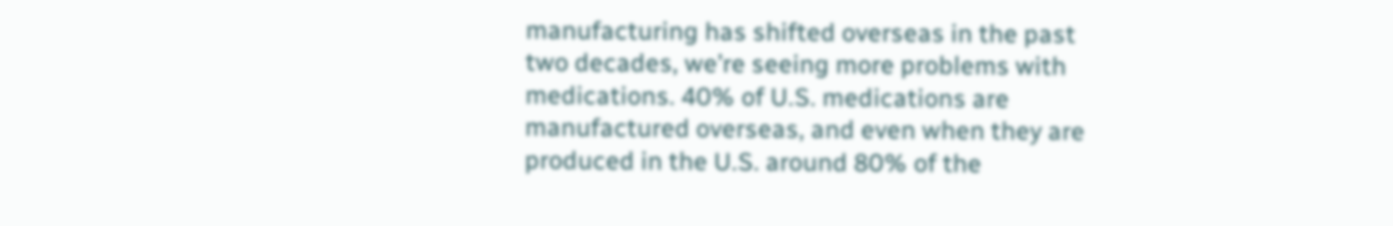manufacturing has shifted overseas in the past two decades, we’re seeing more problems with medications. 40% of U.S. medications are manufactured overseas, and even when they are produced in the U.S. around 80% of the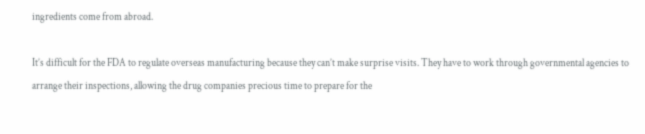ingredients come from abroad.

It’s difficult for the FDA to regulate overseas manufacturing because they can’t make surprise visits. They have to work through governmental agencies to arrange their inspections, allowing the drug companies precious time to prepare for the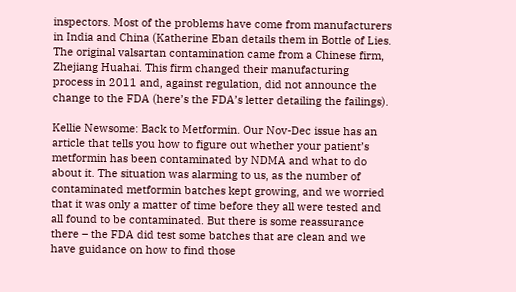inspectors. Most of the problems have come from manufacturers in India and China (Katherine Eban details them in Bottle of Lies. The original valsartan contamination came from a Chinese firm, Zhejiang Huahai. This firm changed their manufacturing process in 2011 and, against regulation, did not announce the change to the FDA (here’s the FDA’s letter detailing the failings).

Kellie Newsome: Back to Metformin. Our Nov-Dec issue has an article that tells you how to figure out whether your patient’s metformin has been contaminated by NDMA and what to do about it. The situation was alarming to us, as the number of contaminated metformin batches kept growing, and we worried that it was only a matter of time before they all were tested and all found to be contaminated. But there is some reassurance there – the FDA did test some batches that are clean and we have guidance on how to find those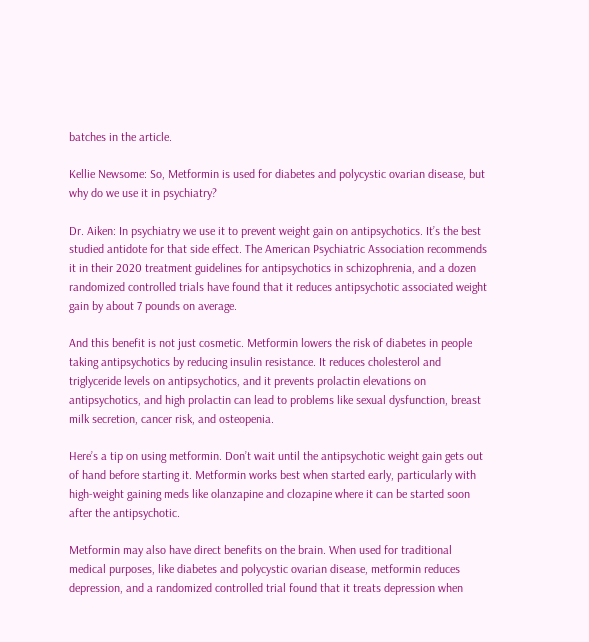batches in the article.

Kellie Newsome: So, Metformin is used for diabetes and polycystic ovarian disease, but why do we use it in psychiatry?

Dr. Aiken: In psychiatry we use it to prevent weight gain on antipsychotics. It’s the best studied antidote for that side effect. The American Psychiatric Association recommends it in their 2020 treatment guidelines for antipsychotics in schizophrenia, and a dozen randomized controlled trials have found that it reduces antipsychotic associated weight gain by about 7 pounds on average.

And this benefit is not just cosmetic. Metformin lowers the risk of diabetes in people taking antipsychotics by reducing insulin resistance. It reduces cholesterol and triglyceride levels on antipsychotics, and it prevents prolactin elevations on antipsychotics, and high prolactin can lead to problems like sexual dysfunction, breast milk secretion, cancer risk, and osteopenia.

Here’s a tip on using metformin. Don’t wait until the antipsychotic weight gain gets out of hand before starting it. Metformin works best when started early, particularly with high-weight gaining meds like olanzapine and clozapine where it can be started soon after the antipsychotic.

Metformin may also have direct benefits on the brain. When used for traditional medical purposes, like diabetes and polycystic ovarian disease, metformin reduces depression, and a randomized controlled trial found that it treats depression when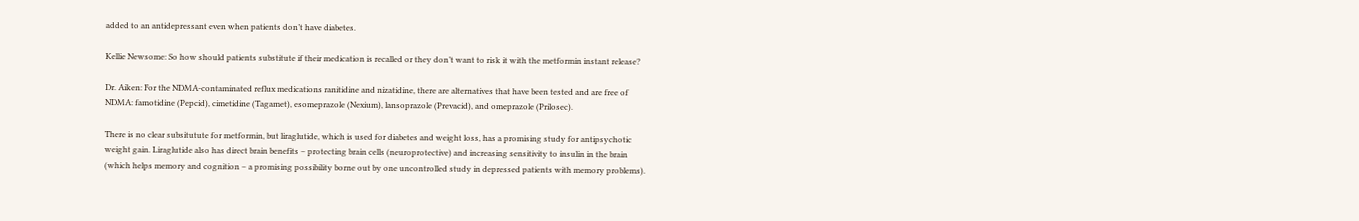added to an antidepressant even when patients don’t have diabetes.

Kellie Newsome: So how should patients substitute if their medication is recalled or they don’t want to risk it with the metformin instant release?

Dr. Aiken: For the NDMA-contaminated reflux medications ranitidine and nizatidine, there are alternatives that have been tested and are free of NDMA: famotidine (Pepcid), cimetidine (Tagamet), esomeprazole (Nexium), lansoprazole (Prevacid), and omeprazole (Prilosec).

There is no clear subsitutute for metformin, but liraglutide, which is used for diabetes and weight loss, has a promising study for antipsychotic weight gain. Liraglutide also has direct brain benefits – protecting brain cells (neuroprotective) and increasing sensitivity to insulin in the brain (which helps memory and cognition – a promising possibility borne out by one uncontrolled study in depressed patients with memory problems).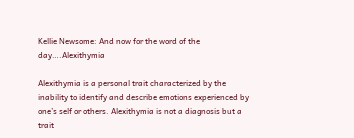Kellie Newsome: And now for the word of the day….Alexithymia

Alexithymia is a personal trait characterized by the inability to identify and describe emotions experienced by one’s self or others. Alexithymia is not a diagnosis but a trait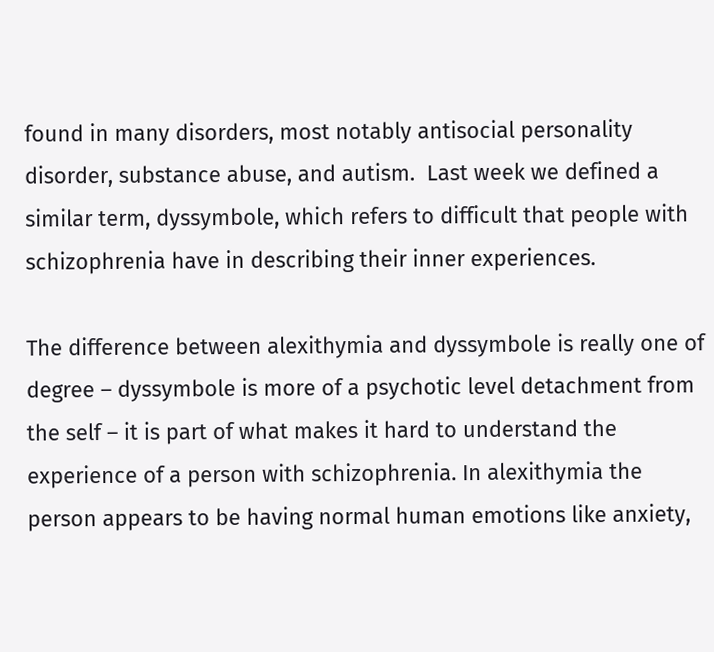found in many disorders, most notably antisocial personality disorder, substance abuse, and autism.  Last week we defined a similar term, dyssymbole, which refers to difficult that people with schizophrenia have in describing their inner experiences.

The difference between alexithymia and dyssymbole is really one of degree – dyssymbole is more of a psychotic level detachment from the self – it is part of what makes it hard to understand the experience of a person with schizophrenia. In alexithymia the person appears to be having normal human emotions like anxiety,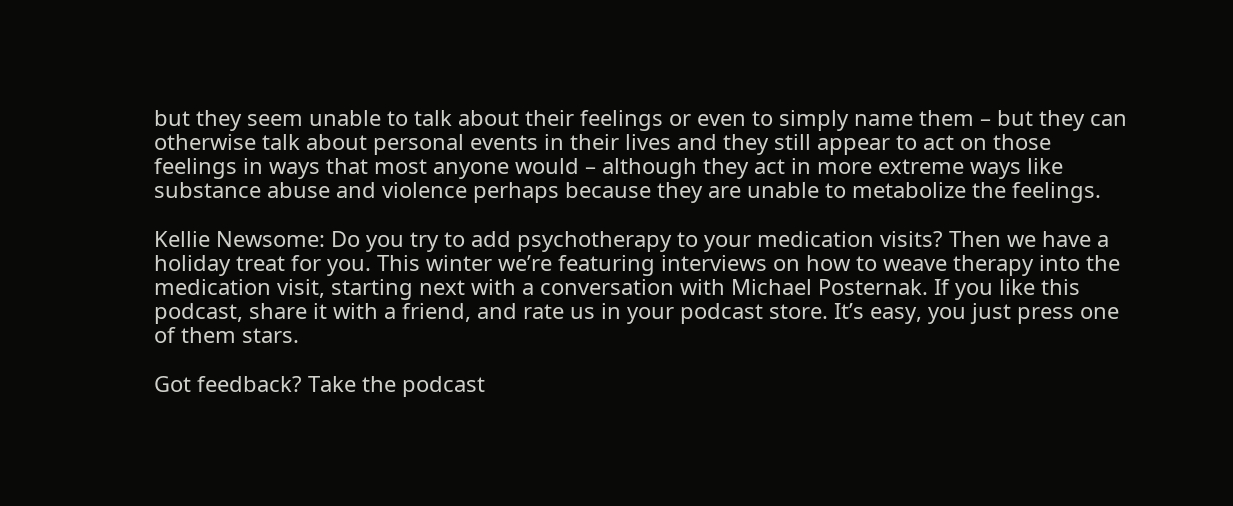but they seem unable to talk about their feelings or even to simply name them – but they can otherwise talk about personal events in their lives and they still appear to act on those feelings in ways that most anyone would – although they act in more extreme ways like substance abuse and violence perhaps because they are unable to metabolize the feelings.

Kellie Newsome: Do you try to add psychotherapy to your medication visits? Then we have a holiday treat for you. This winter we’re featuring interviews on how to weave therapy into the medication visit, starting next with a conversation with Michael Posternak. If you like this podcast, share it with a friend, and rate us in your podcast store. It’s easy, you just press one of them stars.

Got feedback? Take the podcast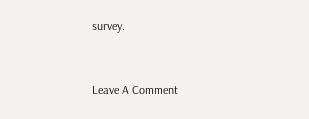survey.


Leave A Comment